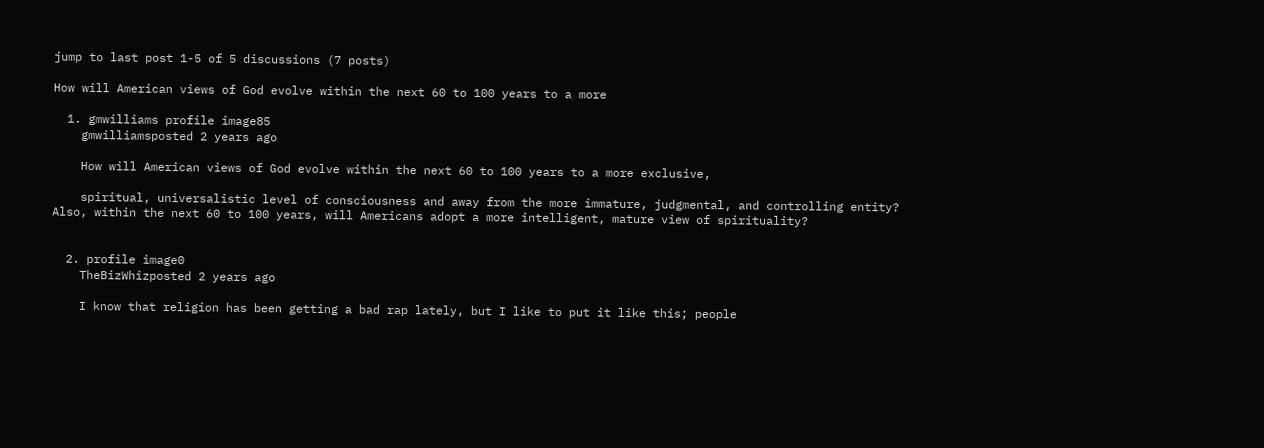jump to last post 1-5 of 5 discussions (7 posts)

How will American views of God evolve within the next 60 to 100 years to a more

  1. gmwilliams profile image85
    gmwilliamsposted 2 years ago

    How will American views of God evolve within the next 60 to 100 years to a more exclusive,

    spiritual, universalistic level of consciousness and away from the more immature, judgmental, and controlling entity?  Also, within the next 60 to 100 years, will Americans adopt a more intelligent, mature view of spirituality?


  2. profile image0
    TheBizWhizposted 2 years ago

    I know that religion has been getting a bad rap lately, but I like to put it like this; people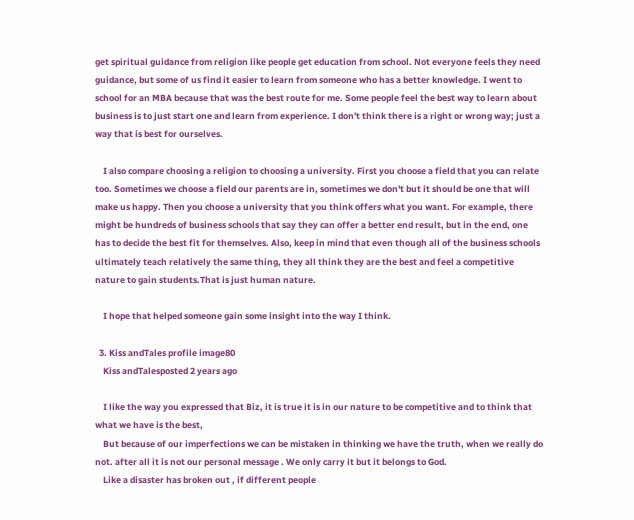get spiritual guidance from religion like people get education from school. Not everyone feels they need guidance, but some of us find it easier to learn from someone who has a better knowledge. I went to school for an MBA because that was the best route for me. Some people feel the best way to learn about business is to just start one and learn from experience. I don't think there is a right or wrong way; just a way that is best for ourselves.

    I also compare choosing a religion to choosing a university. First you choose a field that you can relate too. Sometimes we choose a field our parents are in, sometimes we don't but it should be one that will make us happy. Then you choose a university that you think offers what you want. For example, there might be hundreds of business schools that say they can offer a better end result, but in the end, one has to decide the best fit for themselves. Also, keep in mind that even though all of the business schools ultimately teach relatively the same thing, they all think they are the best and feel a competitive nature to gain students.That is just human nature.

    I hope that helped someone gain some insight into the way I think.

  3. Kiss andTales profile image80
    Kiss andTalesposted 2 years ago

    I like the way you expressed that Biz, it is true it is in our nature to be competitive and to think that what we have is the best,
    But because of our imperfections we can be mistaken in thinking we have the truth, when we really do not. after all it is not our personal message . We only carry it but it belongs to God.
    Like a disaster has broken out , if different people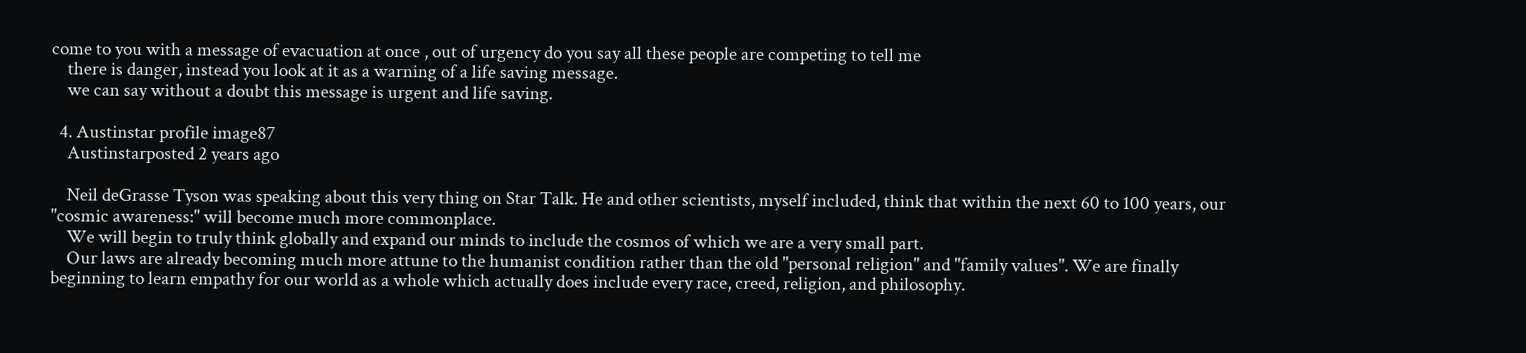come to you with a message of evacuation at once , out of urgency do you say all these people are competing to tell me
    there is danger, instead you look at it as a warning of a life saving message.
    we can say without a doubt this message is urgent and life saving.

  4. Austinstar profile image87
    Austinstarposted 2 years ago

    Neil deGrasse Tyson was speaking about this very thing on Star Talk. He and other scientists, myself included, think that within the next 60 to 100 years, our "cosmic awareness:" will become much more commonplace.
    We will begin to truly think globally and expand our minds to include the cosmos of which we are a very small part.
    Our laws are already becoming much more attune to the humanist condition rather than the old "personal religion" and "family values". We are finally beginning to learn empathy for our world as a whole which actually does include every race, creed, religion, and philosophy.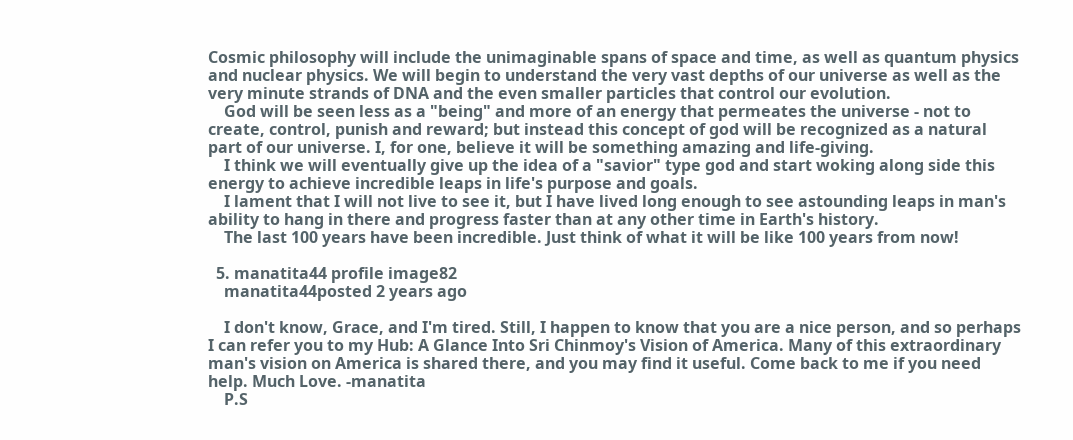Cosmic philosophy will include the unimaginable spans of space and time, as well as quantum physics and nuclear physics. We will begin to understand the very vast depths of our universe as well as the very minute strands of DNA and the even smaller particles that control our evolution.
    God will be seen less as a "being" and more of an energy that permeates the universe - not to create, control, punish and reward; but instead this concept of god will be recognized as a natural part of our universe. I, for one, believe it will be something amazing and life-giving.
    I think we will eventually give up the idea of a "savior" type god and start woking along side this energy to achieve incredible leaps in life's purpose and goals.
    I lament that I will not live to see it, but I have lived long enough to see astounding leaps in man's ability to hang in there and progress faster than at any other time in Earth's history.
    The last 100 years have been incredible. Just think of what it will be like 100 years from now!

  5. manatita44 profile image82
    manatita44posted 2 years ago

    I don't know, Grace, and I'm tired. Still, I happen to know that you are a nice person, and so perhaps I can refer you to my Hub: A Glance Into Sri Chinmoy's Vision of America. Many of this extraordinary man's vision on America is shared there, and you may find it useful. Come back to me if you need help. Much Love. -manatita
    P.S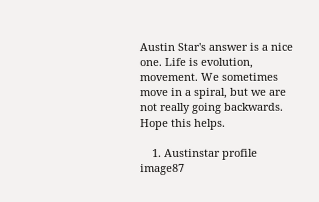Austin Star's answer is a nice one. Life is evolution, movement. We sometimes move in a spiral, but we are not really going backwards. Hope this helps.

    1. Austinstar profile image87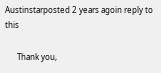Austinstarposted 2 years agoin reply to this

      Thank you,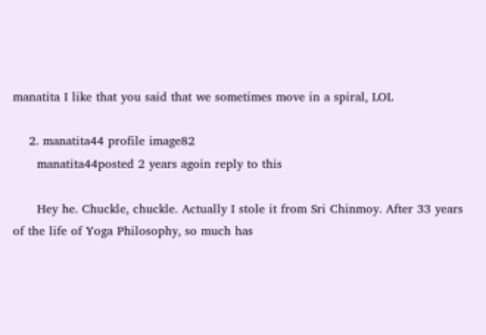manatita I like that you said that we sometimes move in a spiral, LOL

    2. manatita44 profile image82
      manatita44posted 2 years agoin reply to this

      Hey he. Chuckle, chuckle. Actually I stole it from Sri Chinmoy. After 33 years of the life of Yoga Philosophy, so much has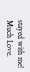stayed with me! Much Love.